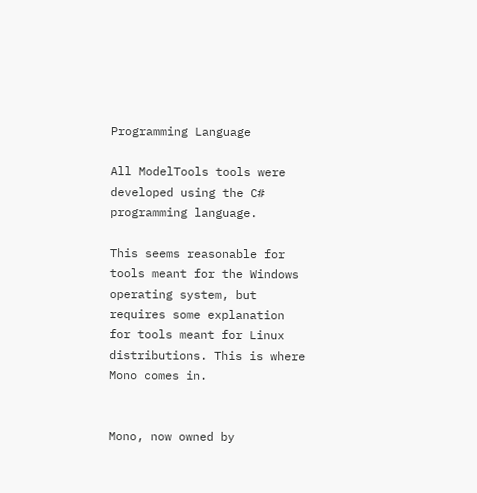Programming Language

All ModelTools tools were developed using the C# programming language.

This seems reasonable for tools meant for the Windows operating system, but requires some explanation for tools meant for Linux distributions. This is where Mono comes in.


Mono, now owned by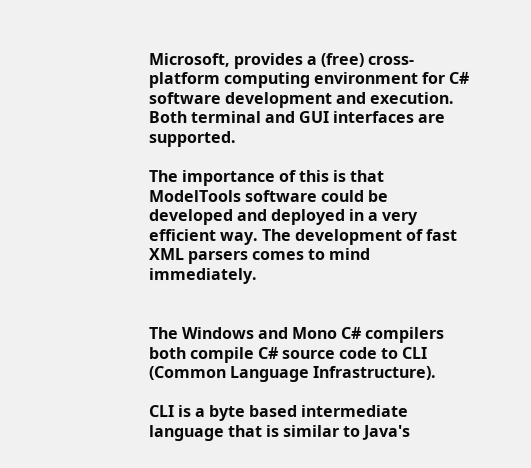Microsoft, provides a (free) cross-platform computing environment for C# software development and execution. Both terminal and GUI interfaces are supported.

The importance of this is that ModelTools software could be developed and deployed in a very efficient way. The development of fast XML parsers comes to mind immediately.


The Windows and Mono C# compilers both compile C# source code to CLI (Common Language Infrastructure).

CLI is a byte based intermediate language that is similar to Java's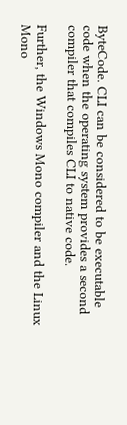ByteCode. CLI can be considered to be executable code when the operating system provides a second compiler that compiles CLI to native code.

Further, the Windows Mono compiler and the Linux Mono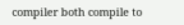compiler both compile to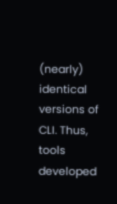(nearly) identical versions of CLI. Thus, tools developed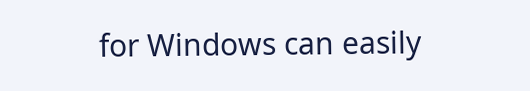for Windows can easily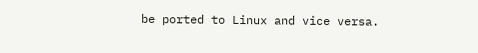be ported to Linux and vice versa.